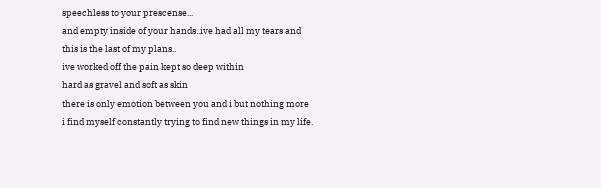speechless to your prescense...
and empty inside of your hands..ive had all my tears and
this is the last of my plans..
ive worked off the pain kept so deep within
hard as gravel and soft as skin
there is only emotion between you and i but nothing more
i find myself constantly trying to find new things in my life.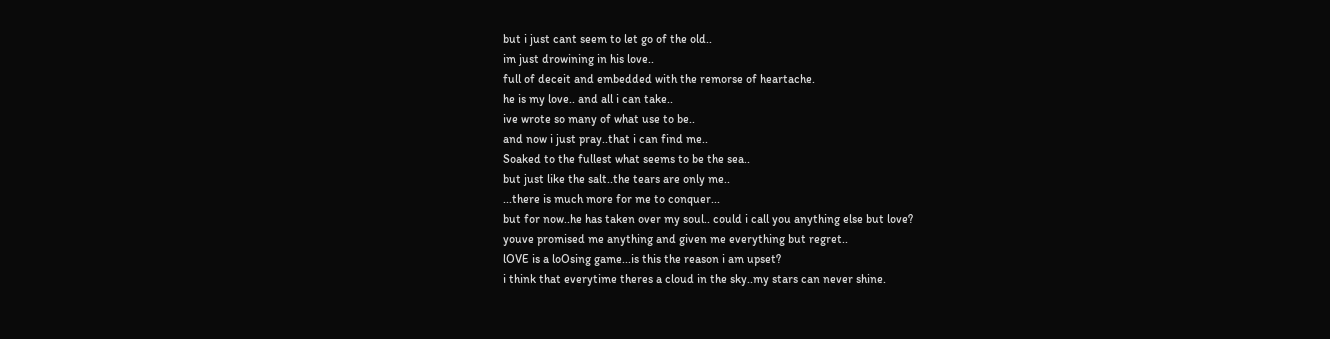but i just cant seem to let go of the old..
im just drowining in his love..
full of deceit and embedded with the remorse of heartache.
he is my love.. and all i can take..
ive wrote so many of what use to be..
and now i just pray..that i can find me..
Soaked to the fullest what seems to be the sea..
but just like the salt..the tears are only me..
...there is much more for me to conquer...
but for now..he has taken over my soul.. could i call you anything else but love?
youve promised me anything and given me everything but regret..
lOVE is a loOsing game...is this the reason i am upset?
i think that everytime theres a cloud in the sky..my stars can never shine.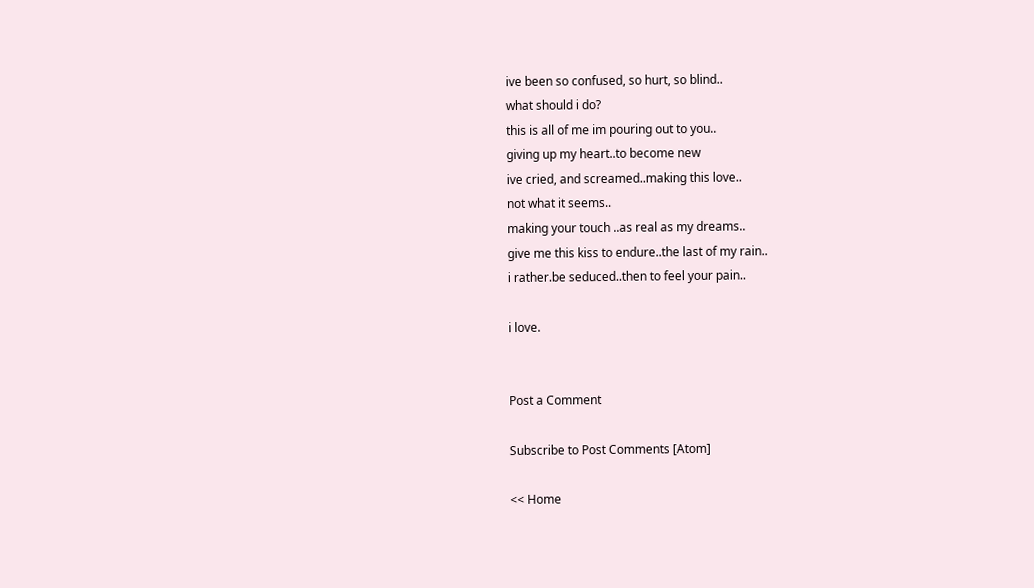ive been so confused, so hurt, so blind..
what should i do?
this is all of me im pouring out to you..
giving up my heart..to become new
ive cried, and screamed..making this love..
not what it seems..
making your touch ..as real as my dreams..
give me this kiss to endure..the last of my rain..
i rather.be seduced..then to feel your pain..

i love.


Post a Comment

Subscribe to Post Comments [Atom]

<< Home